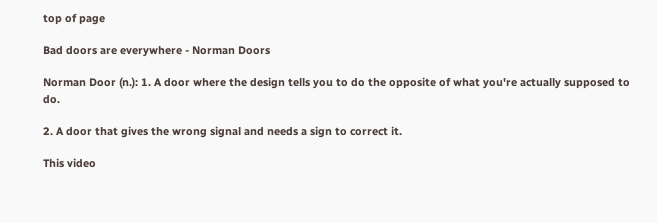top of page

Bad doors are everywhere - Norman Doors

Norman Door (n.): 1. A door where the design tells you to do the opposite of what you're actually supposed to do.

2. A door that gives the wrong signal and needs a sign to correct it.

This video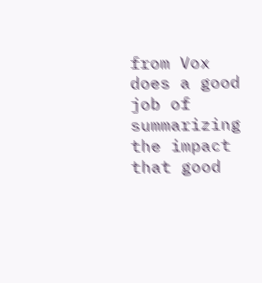from Vox does a good job of summarizing the impact that good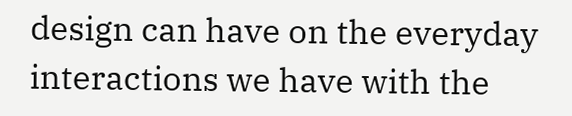design can have on the everyday interactions we have with the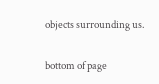objects surrounding us.

bottom of page